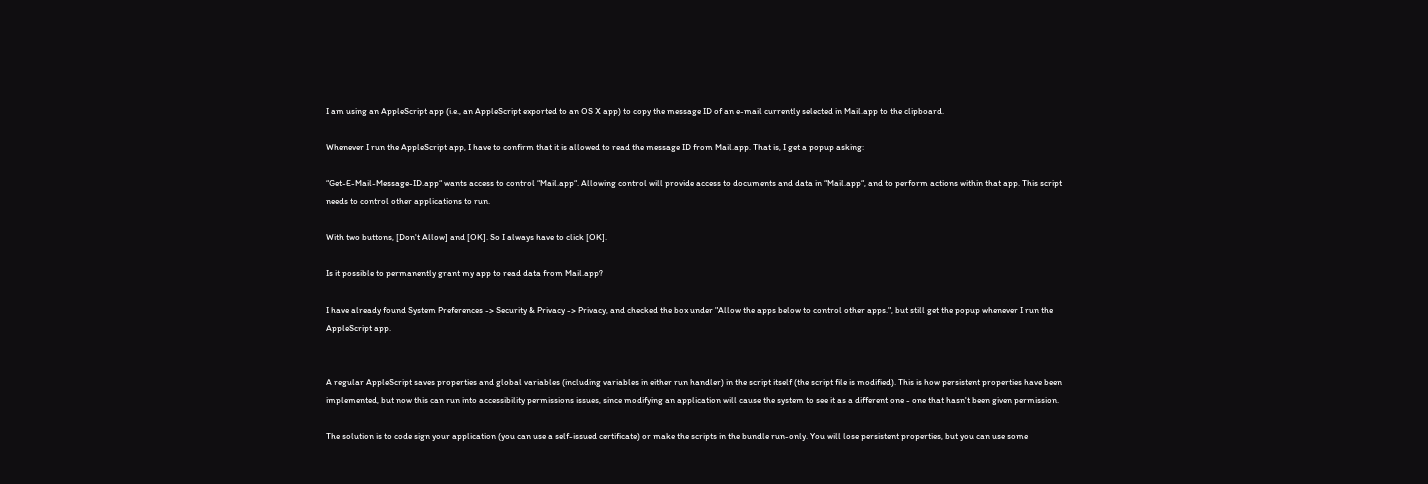I am using an AppleScript app (i.e., an AppleScript exported to an OS X app) to copy the message ID of an e-mail currently selected in Mail.app to the clipboard.

Whenever I run the AppleScript app, I have to confirm that it is allowed to read the message ID from Mail.app. That is, I get a popup asking:

“Get-E-Mail-Message-ID.app“ wants access to control “Mail.app“. Allowing control will provide access to documents and data in “Mail.app“, and to perform actions within that app. This script needs to control other applications to run.

With two buttons, [Don't Allow] and [OK]. So I always have to click [OK].

Is it possible to permanently grant my app to read data from Mail.app?

I have already found System Preferences -> Security & Privacy -> Privacy, and checked the box under "Allow the apps below to control other apps.", but still get the popup whenever I run the AppleScript app.


A regular AppleScript saves properties and global variables (including variables in either run handler) in the script itself (the script file is modified). This is how persistent properties have been implemented, but now this can run into accessibility permissions issues, since modifying an application will cause the system to see it as a different one - one that hasn't been given permission.

The solution is to code sign your application (you can use a self-issued certificate) or make the scripts in the bundle run-only. You will lose persistent properties, but you can use some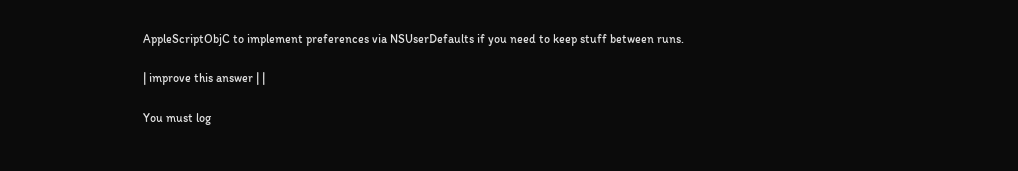AppleScriptObjC to implement preferences via NSUserDefaults if you need to keep stuff between runs.

| improve this answer | |

You must log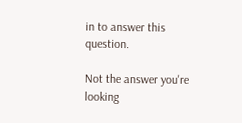in to answer this question.

Not the answer you're looking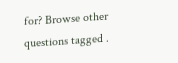for? Browse other questions tagged .